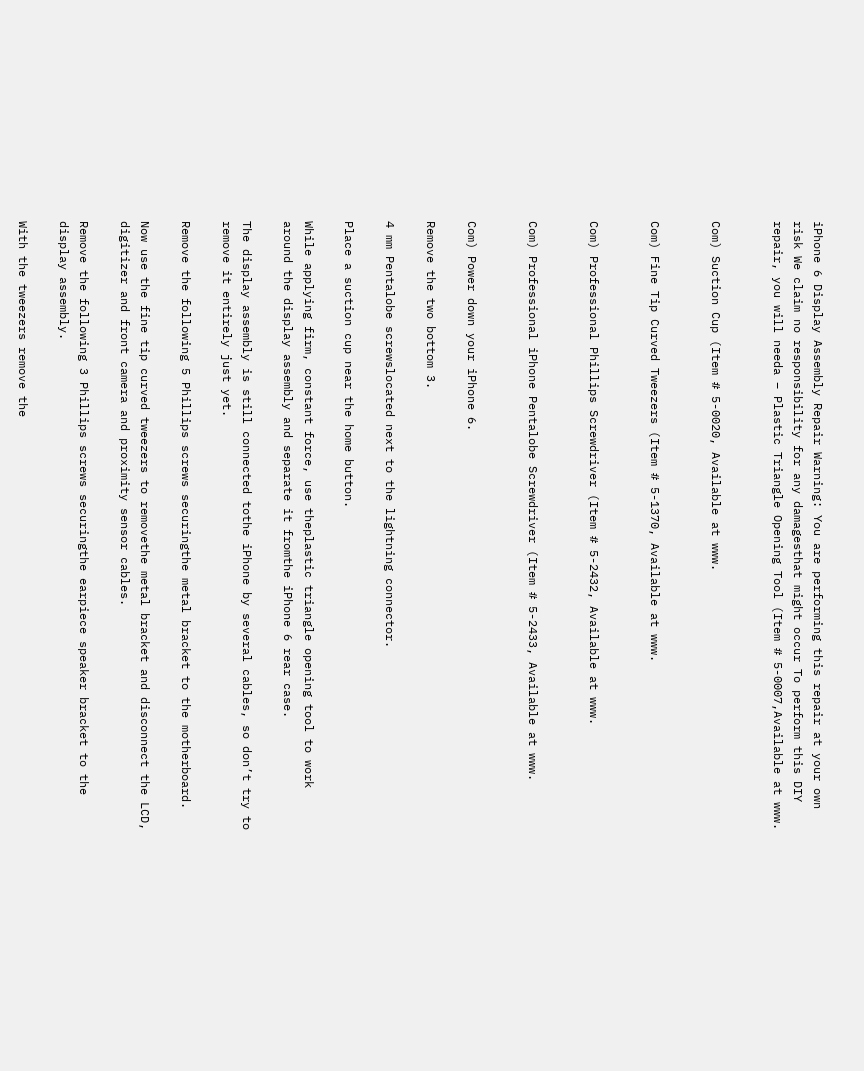iPhone 6 Display Assembly Repair Warning: You are performing this repair at your own risk We claim no responsibility for any damagesthat might occur To perform this DIY repair, you will needa – Plastic Triangle Opening Tool (Item # 5-0007,Available at www.


Com) Suction Cup (Item # 5-0020, Available at www.


Com) Fine Tip Curved Tweezers (Item # 5-1370, Available at www.


Com) Professional Phillips Screwdriver (Item # 5-2432, Available at www.


Com) Professional iPhone Pentalobe Screwdriver (Item # 5-2433, Available at www.


Com) Power down your iPhone 6.

Remove the two bottom 3.

4 mm Pentalobe screwslocated next to the lightning connector.

Place a suction cup near the home button.

While applying firm, constant force, use theplastic triangle opening tool to work around the display assembly and separate it fromthe iPhone 6 rear case.

The display assembly is still connected tothe iPhone by several cables, so don’t try to remove it entirely just yet.

Remove the following 5 Phillips screws securingthe metal bracket to the motherboard.

Now use the fine tip curved tweezers to removethe metal bracket and disconnect the LCD, digitizer and front camera and proximity sensor cables.

Remove the following 3 Phillips screws securingthe earpiece speaker bracket to the display assembly.

With the tweezers remove the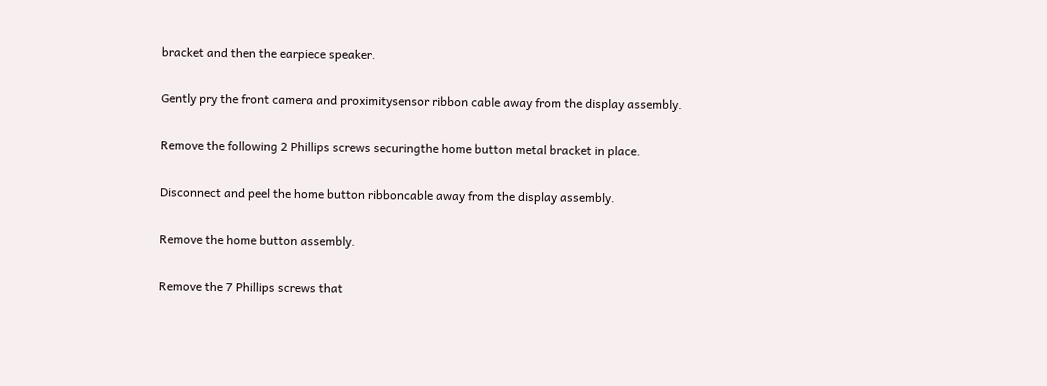bracket and then the earpiece speaker.

Gently pry the front camera and proximitysensor ribbon cable away from the display assembly.

Remove the following 2 Phillips screws securingthe home button metal bracket in place.

Disconnect and peel the home button ribboncable away from the display assembly.

Remove the home button assembly.

Remove the 7 Phillips screws that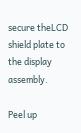secure theLCD shield plate to the display assembly.

Peel up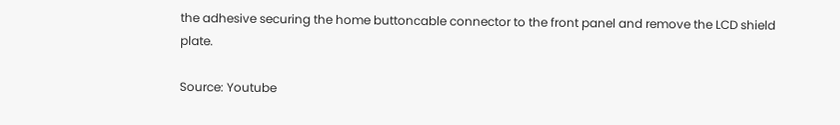the adhesive securing the home buttoncable connector to the front panel and remove the LCD shield plate.

Source: Youtube